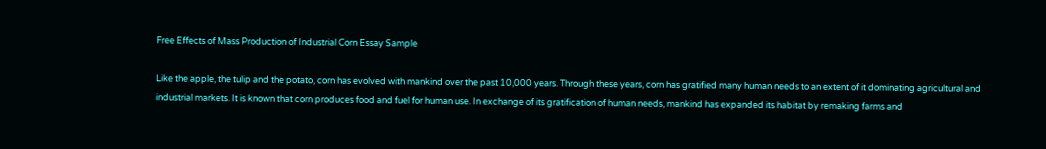Free Effects of Mass Production of Industrial Corn Essay Sample

Like the apple, the tulip and the potato, corn has evolved with mankind over the past 10,000 years. Through these years, corn has gratified many human needs to an extent of it dominating agricultural and industrial markets. It is known that corn produces food and fuel for human use. In exchange of its gratification of human needs, mankind has expanded its habitat by remaking farms and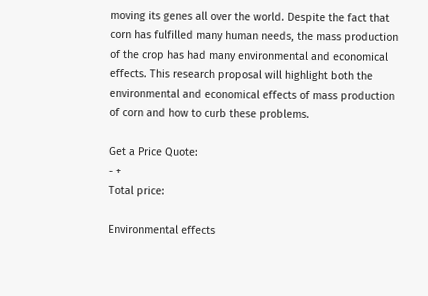moving its genes all over the world. Despite the fact that corn has fulfilled many human needs, the mass production of the crop has had many environmental and economical effects. This research proposal will highlight both the environmental and economical effects of mass production of corn and how to curb these problems.

Get a Price Quote:
- +
Total price:

Environmental effects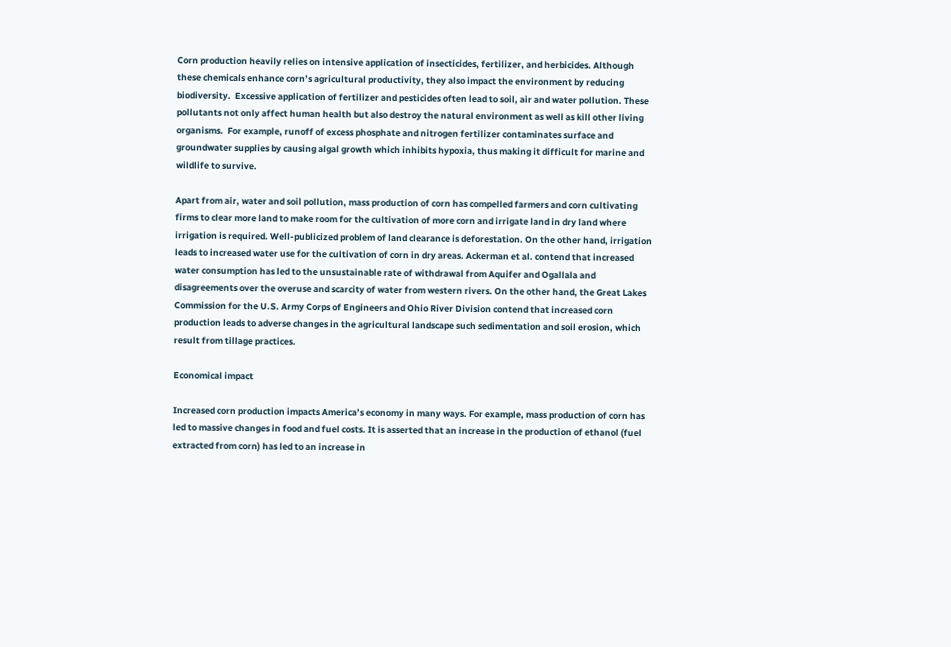Corn production heavily relies on intensive application of insecticides, fertilizer, and herbicides. Although these chemicals enhance corn’s agricultural productivity, they also impact the environment by reducing biodiversity.  Excessive application of fertilizer and pesticides often lead to soil, air and water pollution. These pollutants not only affect human health but also destroy the natural environment as well as kill other living organisms.  For example, runoff of excess phosphate and nitrogen fertilizer contaminates surface and groundwater supplies by causing algal growth which inhibits hypoxia, thus making it difficult for marine and wildlife to survive.

Apart from air, water and soil pollution, mass production of corn has compelled farmers and corn cultivating firms to clear more land to make room for the cultivation of more corn and irrigate land in dry land where irrigation is required. Well-publicized problem of land clearance is deforestation. On the other hand, irrigation leads to increased water use for the cultivation of corn in dry areas. Ackerman et al. contend that increased water consumption has led to the unsustainable rate of withdrawal from Aquifer and Ogallala and disagreements over the overuse and scarcity of water from western rivers. On the other hand, the Great Lakes Commission for the U.S. Army Corps of Engineers and Ohio River Division contend that increased corn production leads to adverse changes in the agricultural landscape such sedimentation and soil erosion, which result from tillage practices.

Economical impact

Increased corn production impacts America’s economy in many ways. For example, mass production of corn has led to massive changes in food and fuel costs. It is asserted that an increase in the production of ethanol (fuel extracted from corn) has led to an increase in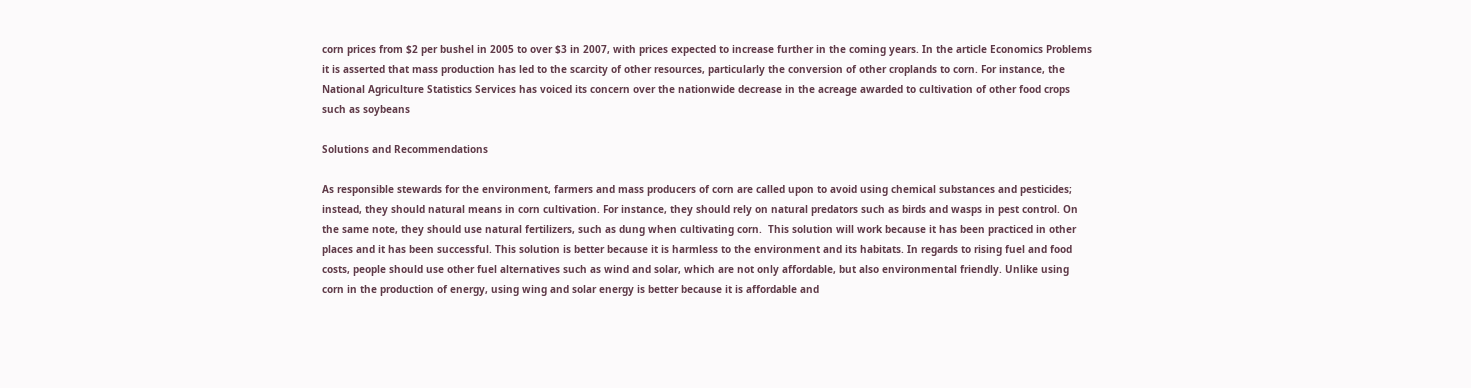corn prices from $2 per bushel in 2005 to over $3 in 2007, with prices expected to increase further in the coming years. In the article Economics Problems it is asserted that mass production has led to the scarcity of other resources, particularly the conversion of other croplands to corn. For instance, the National Agriculture Statistics Services has voiced its concern over the nationwide decrease in the acreage awarded to cultivation of other food crops such as soybeans

Solutions and Recommendations

As responsible stewards for the environment, farmers and mass producers of corn are called upon to avoid using chemical substances and pesticides; instead, they should natural means in corn cultivation. For instance, they should rely on natural predators such as birds and wasps in pest control. On the same note, they should use natural fertilizers, such as dung when cultivating corn.  This solution will work because it has been practiced in other places and it has been successful. This solution is better because it is harmless to the environment and its habitats. In regards to rising fuel and food costs, people should use other fuel alternatives such as wind and solar, which are not only affordable, but also environmental friendly. Unlike using corn in the production of energy, using wing and solar energy is better because it is affordable and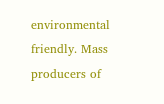environmental friendly. Mass producers of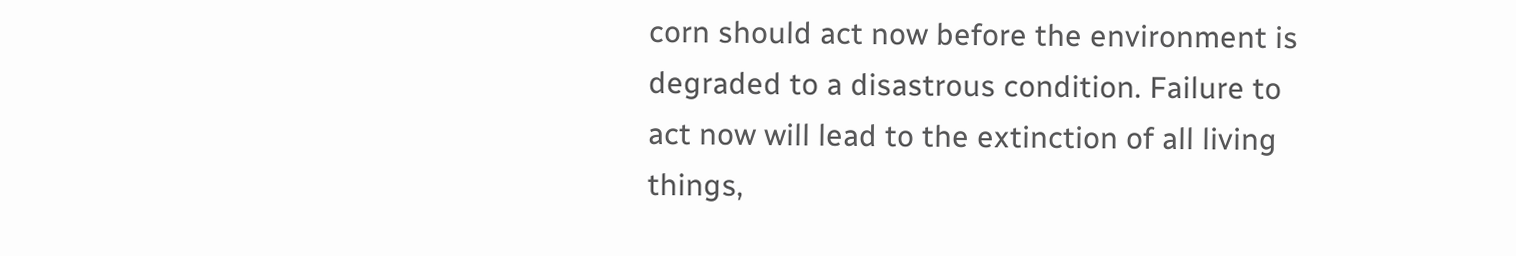corn should act now before the environment is degraded to a disastrous condition. Failure to act now will lead to the extinction of all living things,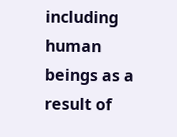including human beings as a result of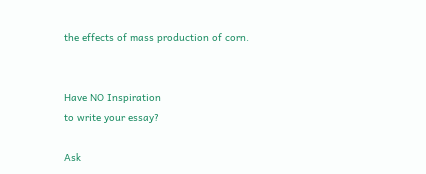the effects of mass production of corn.


Have NO Inspiration
to write your essay?

Ask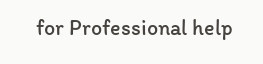for Professional help